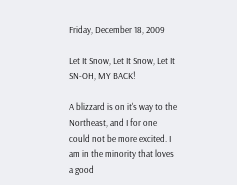Friday, December 18, 2009

Let It Snow, Let It Snow, Let It SN-OH, MY BACK!

A blizzard is on it's way to the Northeast, and I for one could not be more excited. I am in the minority that loves a good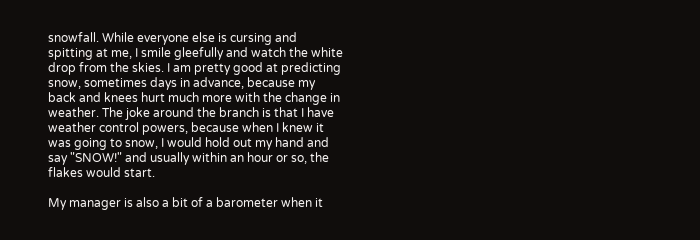snowfall. While everyone else is cursing and spitting at me, I smile gleefully and watch the white drop from the skies. I am pretty good at predicting snow, sometimes days in advance, because my back and knees hurt much more with the change in weather. The joke around the branch is that I have weather control powers, because when I knew it was going to snow, I would hold out my hand and say "SNOW!" and usually within an hour or so, the flakes would start.

My manager is also a bit of a barometer when it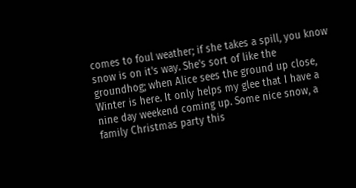comes to foul weather; if she takes a spill, you know snow is on it's way. She's sort of like the groundhog; when Alice sees the ground up close, Winter is here. It only helps my glee that I have a nine day weekend coming up. Some nice snow, a family Christmas party this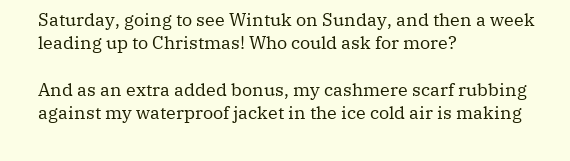Saturday, going to see Wintuk on Sunday, and then a week leading up to Christmas! Who could ask for more?

And as an extra added bonus, my cashmere scarf rubbing against my waterproof jacket in the ice cold air is making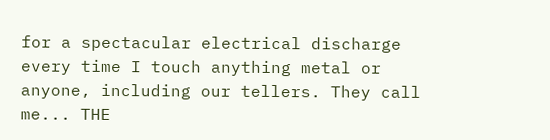for a spectacular electrical discharge every time I touch anything metal or anyone, including our tellers. They call me... THE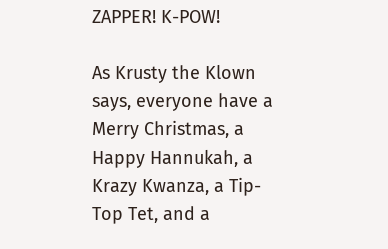ZAPPER! K-POW!

As Krusty the Klown says, everyone have a Merry Christmas, a Happy Hannukah, a Krazy Kwanza, a Tip-Top Tet, and a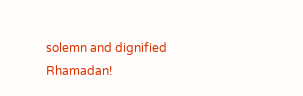solemn and dignified Rhamadan!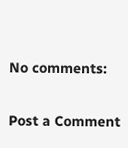No comments:

Post a Comment